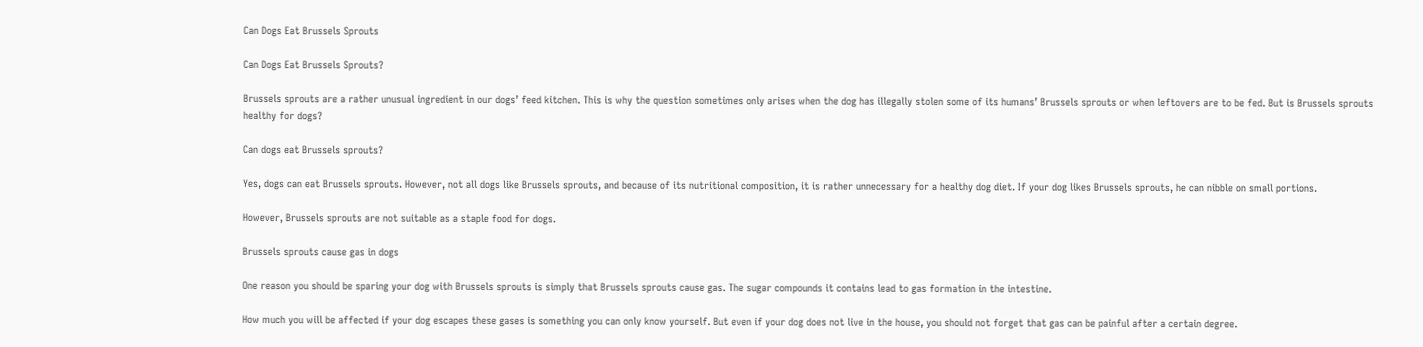Can Dogs Eat Brussels Sprouts

Can Dogs Eat Brussels Sprouts?

Brussels sprouts are a rather unusual ingredient in our dogs’ feed kitchen. This is why the question sometimes only arises when the dog has illegally stolen some of its humans’ Brussels sprouts or when leftovers are to be fed. But is Brussels sprouts healthy for dogs?

Can dogs eat Brussels sprouts?

Yes, dogs can eat Brussels sprouts. However, not all dogs like Brussels sprouts, and because of its nutritional composition, it is rather unnecessary for a healthy dog diet. If your dog likes Brussels sprouts, he can nibble on small portions.

However, Brussels sprouts are not suitable as a staple food for dogs.

Brussels sprouts cause gas in dogs

One reason you should be sparing your dog with Brussels sprouts is simply that Brussels sprouts cause gas. The sugar compounds it contains lead to gas formation in the intestine.

How much you will be affected if your dog escapes these gases is something you can only know yourself. But even if your dog does not live in the house, you should not forget that gas can be painful after a certain degree.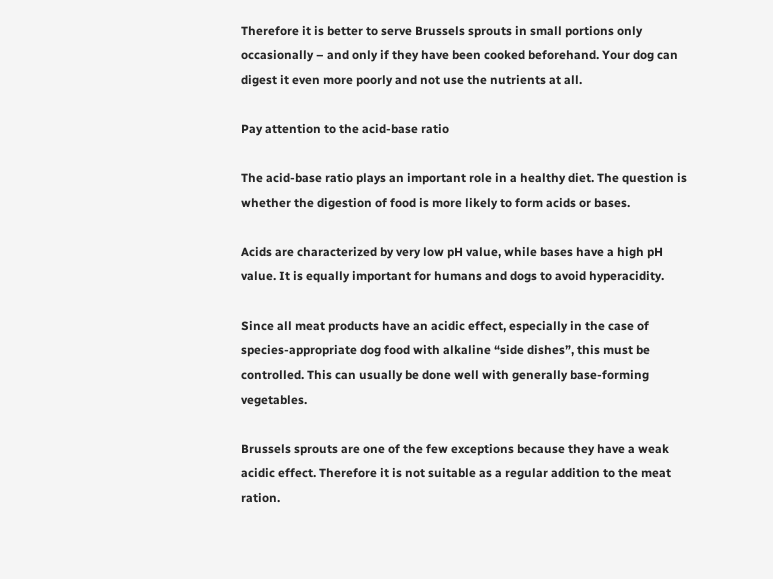Therefore it is better to serve Brussels sprouts in small portions only occasionally – and only if they have been cooked beforehand. Your dog can digest it even more poorly and not use the nutrients at all.

Pay attention to the acid-base ratio

The acid-base ratio plays an important role in a healthy diet. The question is whether the digestion of food is more likely to form acids or bases.

Acids are characterized by very low pH value, while bases have a high pH value. It is equally important for humans and dogs to avoid hyperacidity.

Since all meat products have an acidic effect, especially in the case of species-appropriate dog food with alkaline “side dishes”, this must be controlled. This can usually be done well with generally base-forming vegetables.

Brussels sprouts are one of the few exceptions because they have a weak acidic effect. Therefore it is not suitable as a regular addition to the meat ration.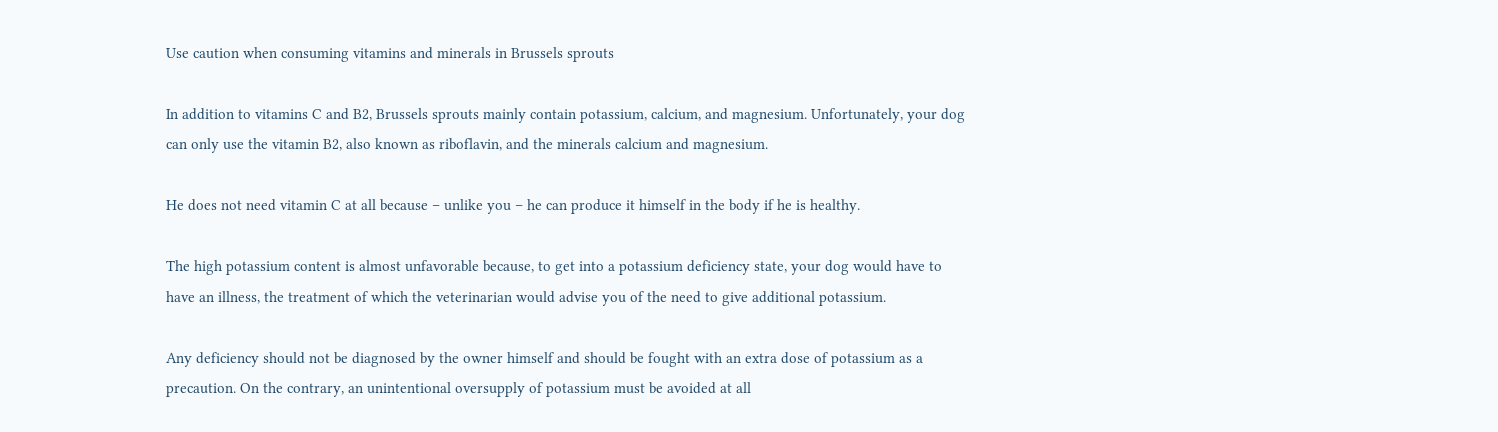Use caution when consuming vitamins and minerals in Brussels sprouts

In addition to vitamins C and B2, Brussels sprouts mainly contain potassium, calcium, and magnesium. Unfortunately, your dog can only use the vitamin B2, also known as riboflavin, and the minerals calcium and magnesium.

He does not need vitamin C at all because – unlike you – he can produce it himself in the body if he is healthy.

The high potassium content is almost unfavorable because, to get into a potassium deficiency state, your dog would have to have an illness, the treatment of which the veterinarian would advise you of the need to give additional potassium.

Any deficiency should not be diagnosed by the owner himself and should be fought with an extra dose of potassium as a precaution. On the contrary, an unintentional oversupply of potassium must be avoided at all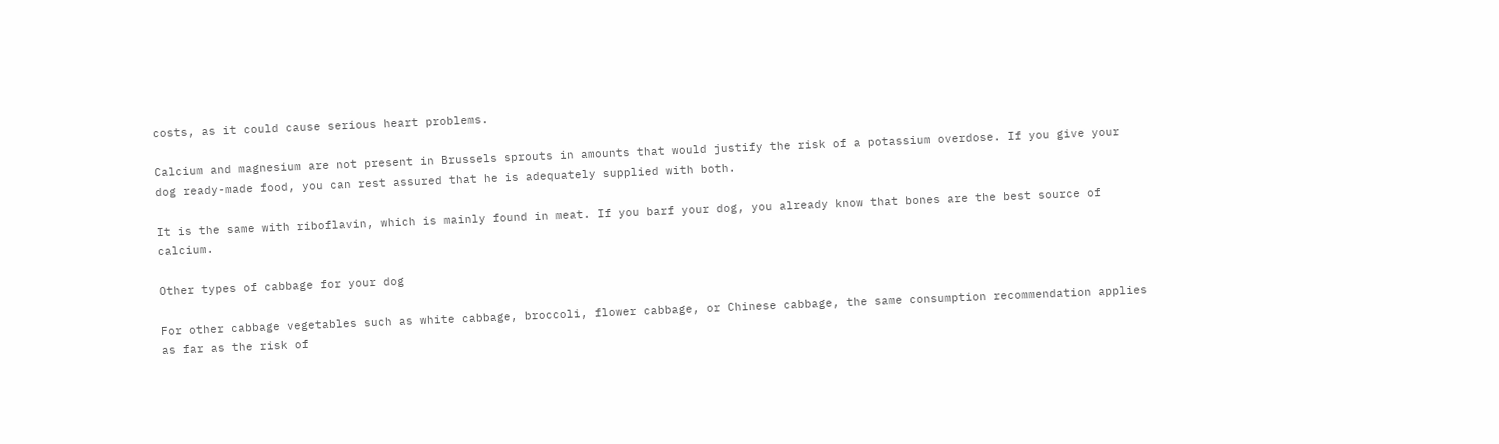costs, as it could cause serious heart problems.

Calcium and magnesium are not present in Brussels sprouts in amounts that would justify the risk of a potassium overdose. If you give your dog ready-made food, you can rest assured that he is adequately supplied with both.

It is the same with riboflavin, which is mainly found in meat. If you barf your dog, you already know that bones are the best source of calcium.

Other types of cabbage for your dog

For other cabbage vegetables such as white cabbage, broccoli, flower cabbage, or Chinese cabbage, the same consumption recommendation applies as far as the risk of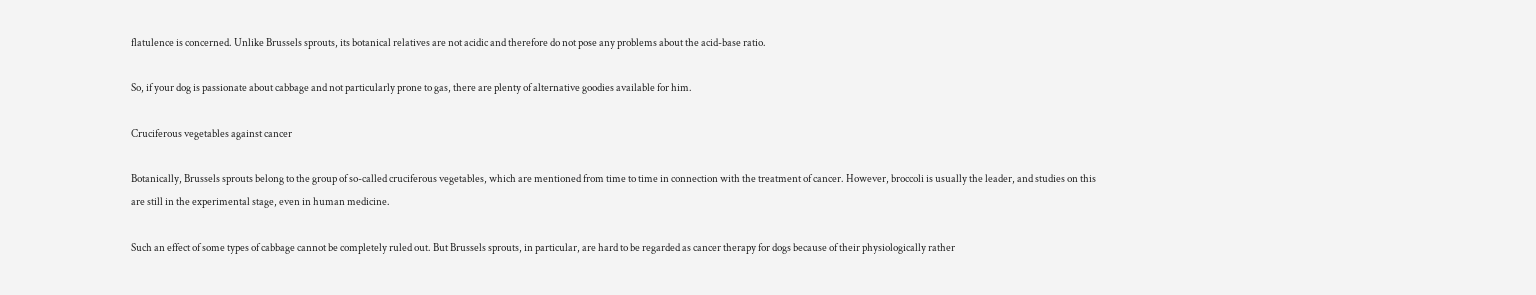flatulence is concerned. Unlike Brussels sprouts, its botanical relatives are not acidic and therefore do not pose any problems about the acid-base ratio.

So, if your dog is passionate about cabbage and not particularly prone to gas, there are plenty of alternative goodies available for him.

Cruciferous vegetables against cancer

Botanically, Brussels sprouts belong to the group of so-called cruciferous vegetables, which are mentioned from time to time in connection with the treatment of cancer. However, broccoli is usually the leader, and studies on this are still in the experimental stage, even in human medicine.

Such an effect of some types of cabbage cannot be completely ruled out. But Brussels sprouts, in particular, are hard to be regarded as cancer therapy for dogs because of their physiologically rather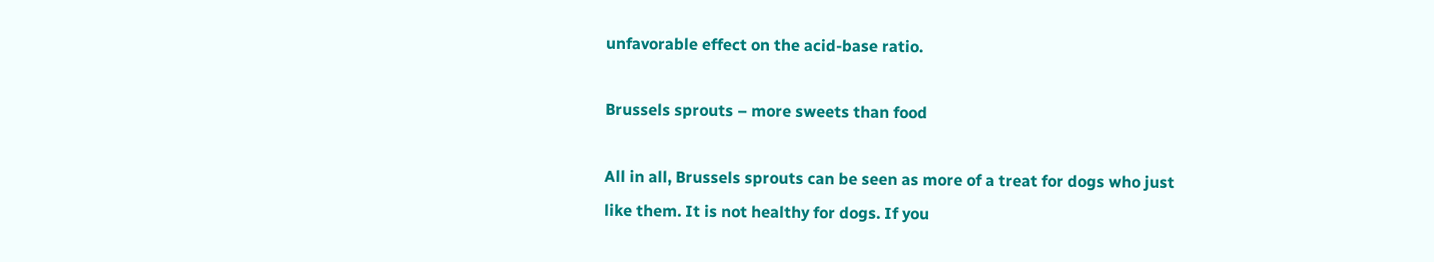unfavorable effect on the acid-base ratio.

Brussels sprouts – more sweets than food

All in all, Brussels sprouts can be seen as more of a treat for dogs who just like them. It is not healthy for dogs. If you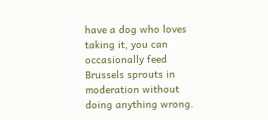have a dog who loves taking it, you can occasionally feed Brussels sprouts in moderation without doing anything wrong.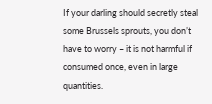If your darling should secretly steal some Brussels sprouts, you don’t have to worry – it is not harmful if consumed once, even in large quantities.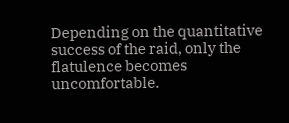Depending on the quantitative success of the raid, only the flatulence becomes uncomfortable.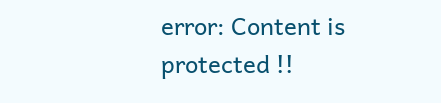error: Content is protected !!